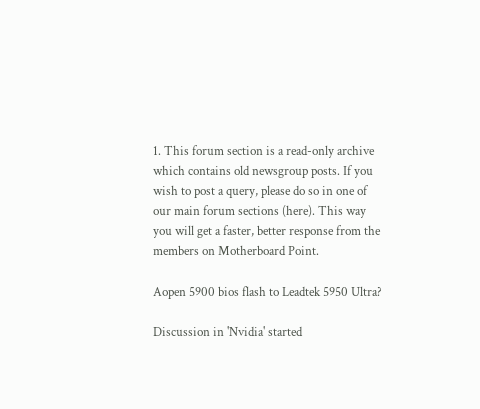1. This forum section is a read-only archive which contains old newsgroup posts. If you wish to post a query, please do so in one of our main forum sections (here). This way you will get a faster, better response from the members on Motherboard Point.

Aopen 5900 bios flash to Leadtek 5950 Ultra?

Discussion in 'Nvidia' started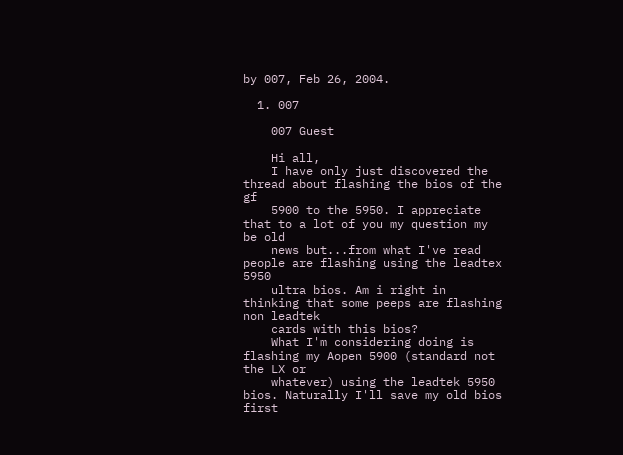by 007, Feb 26, 2004.

  1. 007

    007 Guest

    Hi all,
    I have only just discovered the thread about flashing the bios of the gf
    5900 to the 5950. I appreciate that to a lot of you my question my be old
    news but...from what I've read people are flashing using the leadtex 5950
    ultra bios. Am i right in thinking that some peeps are flashing non leadtek
    cards with this bios?
    What I'm considering doing is flashing my Aopen 5900 (standard not the LX or
    whatever) using the leadtek 5950 bios. Naturally I'll save my old bios first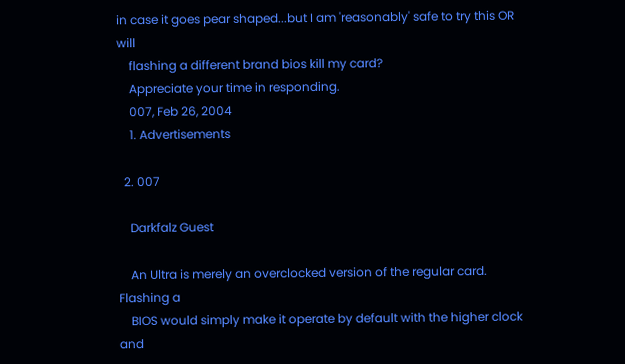in case it goes pear shaped...but I am 'reasonably' safe to try this OR will
    flashing a different brand bios kill my card?
    Appreciate your time in responding.
    007, Feb 26, 2004
    1. Advertisements

  2. 007

    Darkfalz Guest

    An Ultra is merely an overclocked version of the regular card. Flashing a
    BIOS would simply make it operate by default with the higher clock and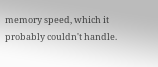memory speed, which it probably couldn't handle.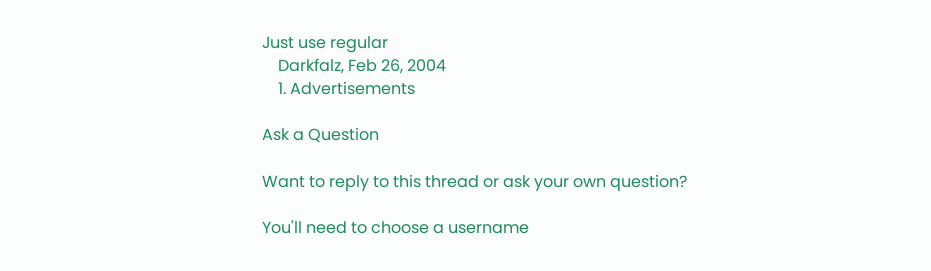Just use regular
    Darkfalz, Feb 26, 2004
    1. Advertisements

Ask a Question

Want to reply to this thread or ask your own question?

You'll need to choose a username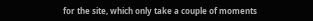for the site, which only take a couple of moments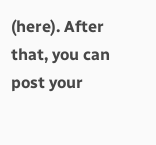(here). After that, you can post your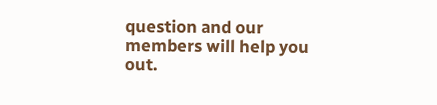question and our members will help you out.